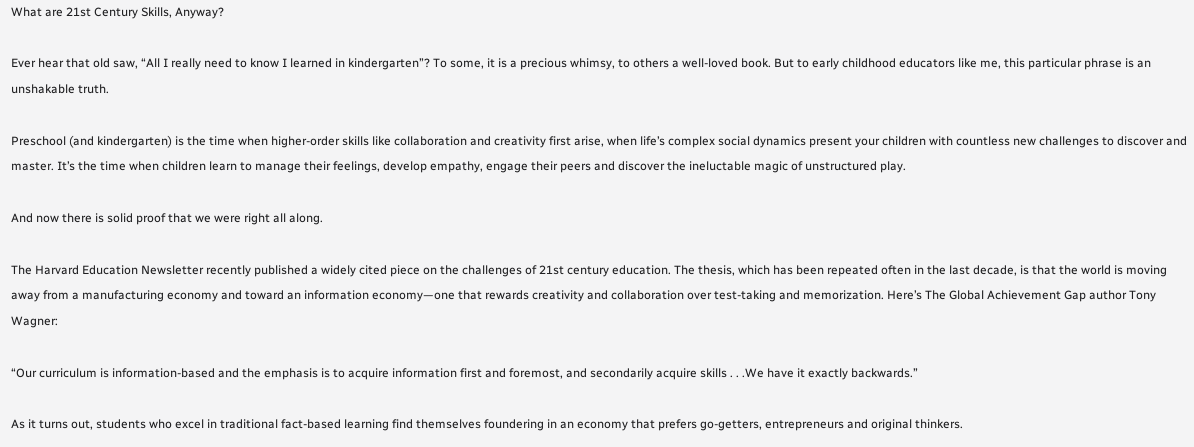What are 21st Century Skills, Anyway?

Ever hear that old saw, “All I really need to know I learned in kindergarten”? To some, it is a precious whimsy, to others a well-loved book. But to early childhood educators like me, this particular phrase is an unshakable truth.

Preschool (and kindergarten) is the time when higher-order skills like collaboration and creativity first arise, when life’s complex social dynamics present your children with countless new challenges to discover and master. It’s the time when children learn to manage their feelings, develop empathy, engage their peers and discover the ineluctable magic of unstructured play.

And now there is solid proof that we were right all along.

The Harvard Education Newsletter recently published a widely cited piece on the challenges of 21st century education. The thesis, which has been repeated often in the last decade, is that the world is moving away from a manufacturing economy and toward an information economy—one that rewards creativity and collaboration over test-taking and memorization. Here’s The Global Achievement Gap author Tony Wagner:

“Our curriculum is information-based and the emphasis is to acquire information first and foremost, and secondarily acquire skills . . .We have it exactly backwards.”

As it turns out, students who excel in traditional fact-based learning find themselves foundering in an economy that prefers go-getters, entrepreneurs and original thinkers.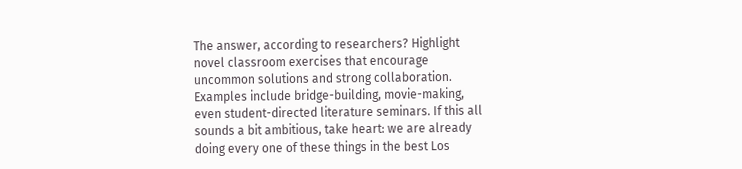The answer, according to researchers? Highlight novel classroom exercises that encourage uncommon solutions and strong collaboration. Examples include bridge-building, movie-making, even student-directed literature seminars. If this all sounds a bit ambitious, take heart: we are already doing every one of these things in the best Los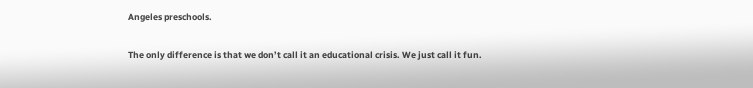Angeles preschools.

The only difference is that we don’t call it an educational crisis. We just call it fun.